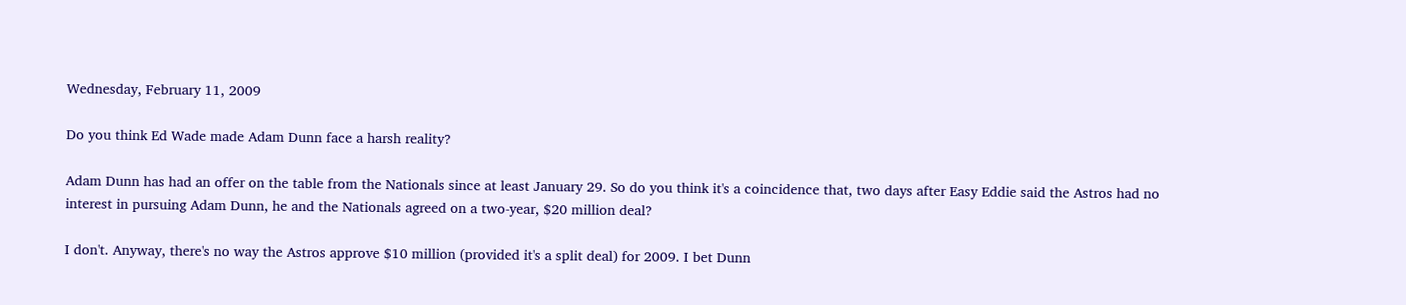Wednesday, February 11, 2009

Do you think Ed Wade made Adam Dunn face a harsh reality?

Adam Dunn has had an offer on the table from the Nationals since at least January 29. So do you think it's a coincidence that, two days after Easy Eddie said the Astros had no interest in pursuing Adam Dunn, he and the Nationals agreed on a two-year, $20 million deal?

I don't. Anyway, there's no way the Astros approve $10 million (provided it's a split deal) for 2009. I bet Dunn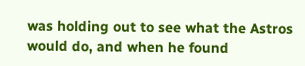was holding out to see what the Astros would do, and when he found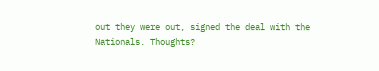out they were out, signed the deal with the Nationals. Thoughts?